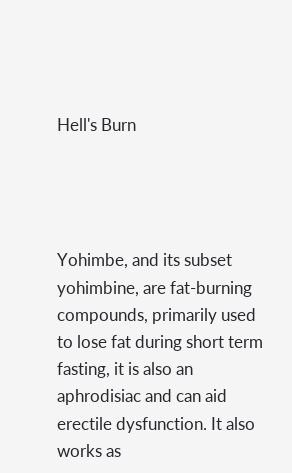Hell's Burn




Yohimbe, and its subset yohimbine, are fat-burning compounds, primarily used to lose fat during short term fasting, it is also an aphrodisiac and can aid erectile dysfunction. It also works as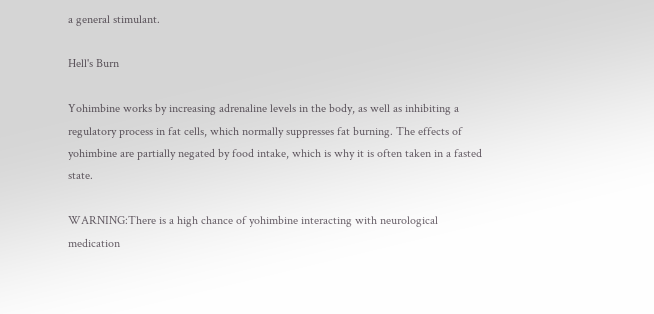a general stimulant.

Hell's Burn

Yohimbine works by increasing adrenaline levels in the body, as well as inhibiting a regulatory process in fat cells, which normally suppresses fat burning. The effects of yohimbine are partially negated by food intake, which is why it is often taken in a fasted state.

WARNING:There is a high chance of yohimbine interacting with neurological medication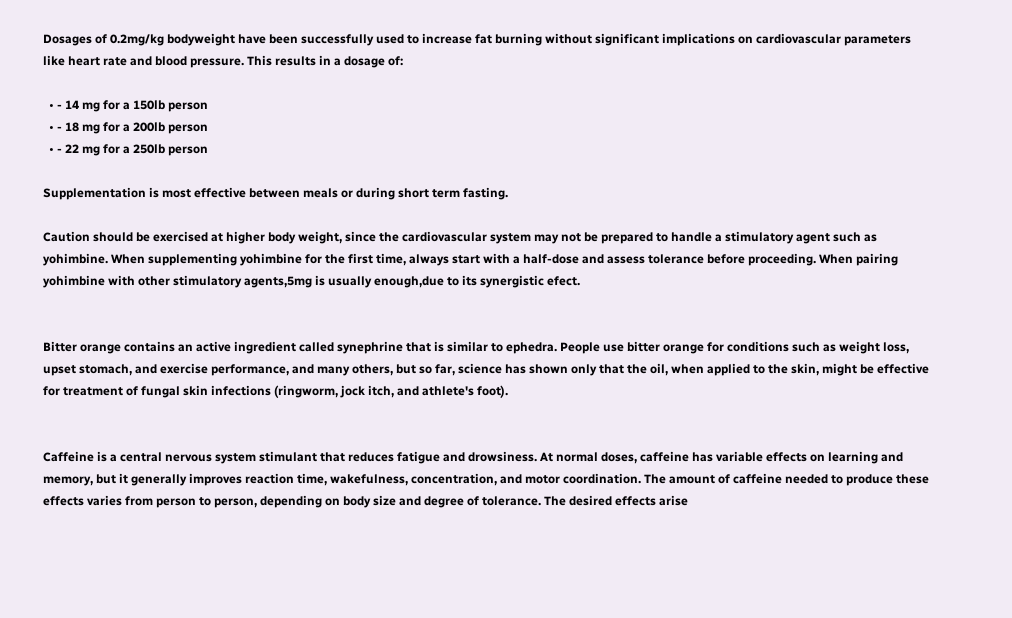Dosages of 0.2mg/kg bodyweight have been successfully used to increase fat burning without significant implications on cardiovascular parameters like heart rate and blood pressure. This results in a dosage of:

  • - 14 mg for a 150lb person
  • - 18 mg for a 200lb person
  • - 22 mg for a 250lb person

Supplementation is most effective between meals or during short term fasting.

Caution should be exercised at higher body weight, since the cardiovascular system may not be prepared to handle a stimulatory agent such as yohimbine. When supplementing yohimbine for the first time, always start with a half-dose and assess tolerance before proceeding. When pairing yohimbine with other stimulatory agents,5mg is usually enough,due to its synergistic efect.


Bitter orange contains an active ingredient called synephrine that is similar to ephedra. People use bitter orange for conditions such as weight loss, upset stomach, and exercise performance, and many others, but so far, science has shown only that the oil, when applied to the skin, might be effective for treatment of fungal skin infections (ringworm, jock itch, and athlete's foot).


Caffeine is a central nervous system stimulant that reduces fatigue and drowsiness. At normal doses, caffeine has variable effects on learning and memory, but it generally improves reaction time, wakefulness, concentration, and motor coordination. The amount of caffeine needed to produce these effects varies from person to person, depending on body size and degree of tolerance. The desired effects arise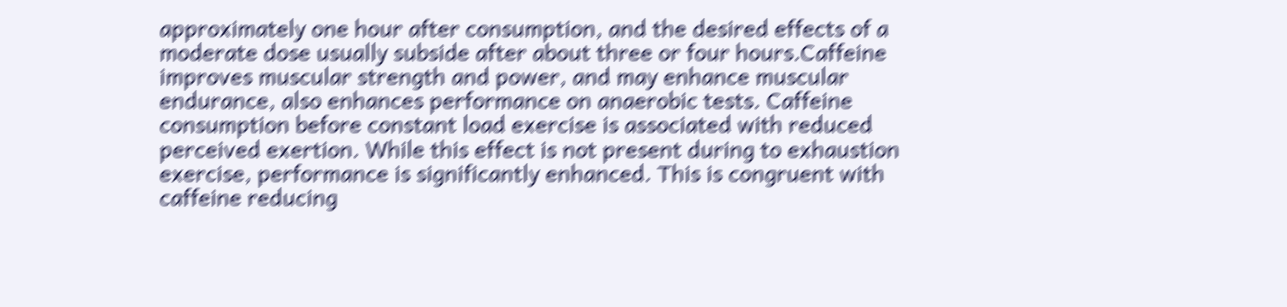approximately one hour after consumption, and the desired effects of a moderate dose usually subside after about three or four hours.Caffeine improves muscular strength and power, and may enhance muscular endurance, also enhances performance on anaerobic tests. Caffeine consumption before constant load exercise is associated with reduced perceived exertion. While this effect is not present during to exhaustion exercise, performance is significantly enhanced. This is congruent with caffeine reducing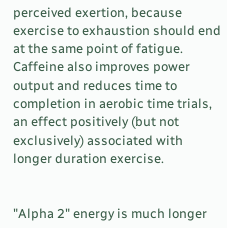perceived exertion, because exercise to exhaustion should end at the same point of fatigue. Caffeine also improves power output and reduces time to completion in aerobic time trials, an effect positively (but not exclusively) associated with longer duration exercise.


"Alpha 2" energy is much longer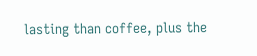lasting than coffee, plus the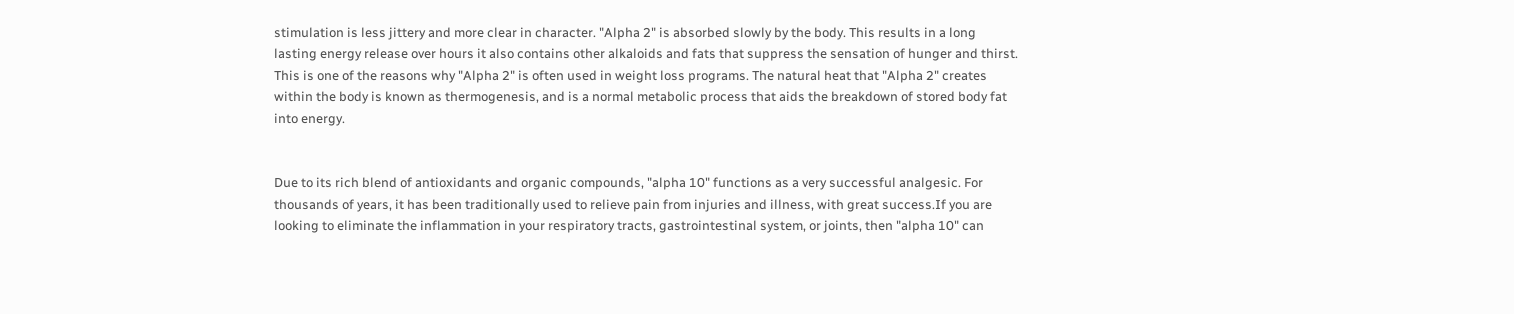stimulation is less jittery and more clear in character. "Alpha 2" is absorbed slowly by the body. This results in a long lasting energy release over hours it also contains other alkaloids and fats that suppress the sensation of hunger and thirst. This is one of the reasons why "Alpha 2" is often used in weight loss programs. The natural heat that "Alpha 2" creates within the body is known as thermogenesis, and is a normal metabolic process that aids the breakdown of stored body fat into energy.


Due to its rich blend of antioxidants and organic compounds, "alpha 10" functions as a very successful analgesic. For thousands of years, it has been traditionally used to relieve pain from injuries and illness, with great success.If you are looking to eliminate the inflammation in your respiratory tracts, gastrointestinal system, or joints, then "alpha 10" can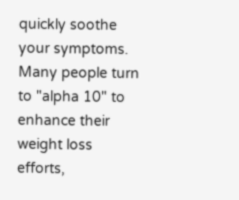quickly soothe your symptoms. Many people turn to "alpha 10" to enhance their weight loss efforts,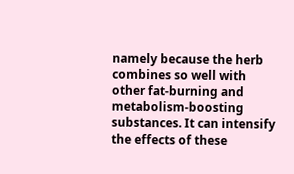namely because the herb combines so well with other fat-burning and metabolism-boosting substances. It can intensify the effects of these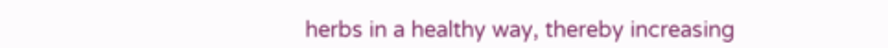herbs in a healthy way, thereby increasing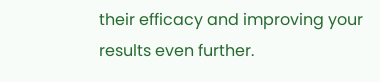their efficacy and improving your results even further.